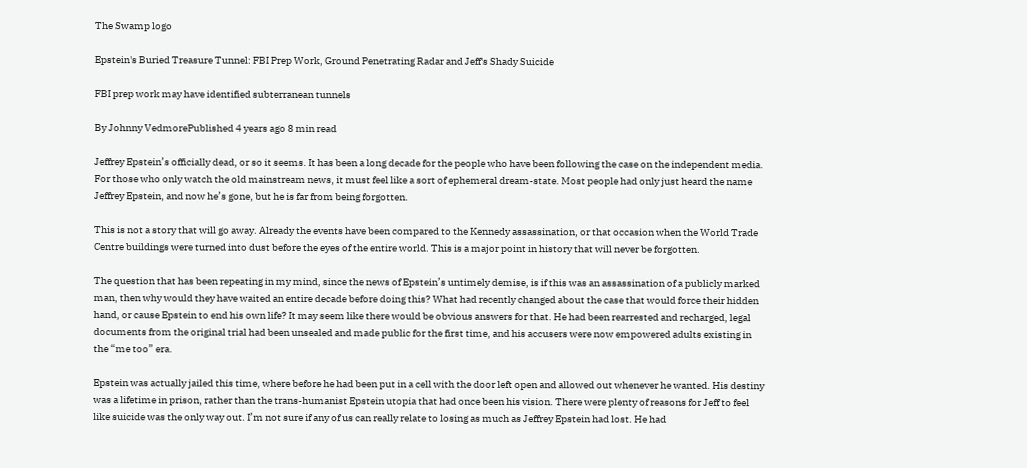The Swamp logo

Epstein's Buried Treasure Tunnel: FBI Prep Work, Ground Penetrating Radar and Jeff's Shady Suicide

FBI prep work may have identified subterranean tunnels

By Johnny VedmorePublished 4 years ago 8 min read

Jeffrey Epstein’s officially dead, or so it seems. It has been a long decade for the people who have been following the case on the independent media. For those who only watch the old mainstream news, it must feel like a sort of ephemeral dream-state. Most people had only just heard the name Jeffrey Epstein, and now he’s gone, but he is far from being forgotten.

This is not a story that will go away. Already the events have been compared to the Kennedy assassination, or that occasion when the World Trade Centre buildings were turned into dust before the eyes of the entire world. This is a major point in history that will never be forgotten.

The question that has been repeating in my mind, since the news of Epstein’s untimely demise, is if this was an assassination of a publicly marked man, then why would they have waited an entire decade before doing this? What had recently changed about the case that would force their hidden hand, or cause Epstein to end his own life? It may seem like there would be obvious answers for that. He had been rearrested and recharged, legal documents from the original trial had been unsealed and made public for the first time, and his accusers were now empowered adults existing in the “me too” era.

Epstein was actually jailed this time, where before he had been put in a cell with the door left open and allowed out whenever he wanted. His destiny was a lifetime in prison, rather than the trans-humanist Epstein utopia that had once been his vision. There were plenty of reasons for Jeff to feel like suicide was the only way out. I’m not sure if any of us can really relate to losing as much as Jeffrey Epstein had lost. He had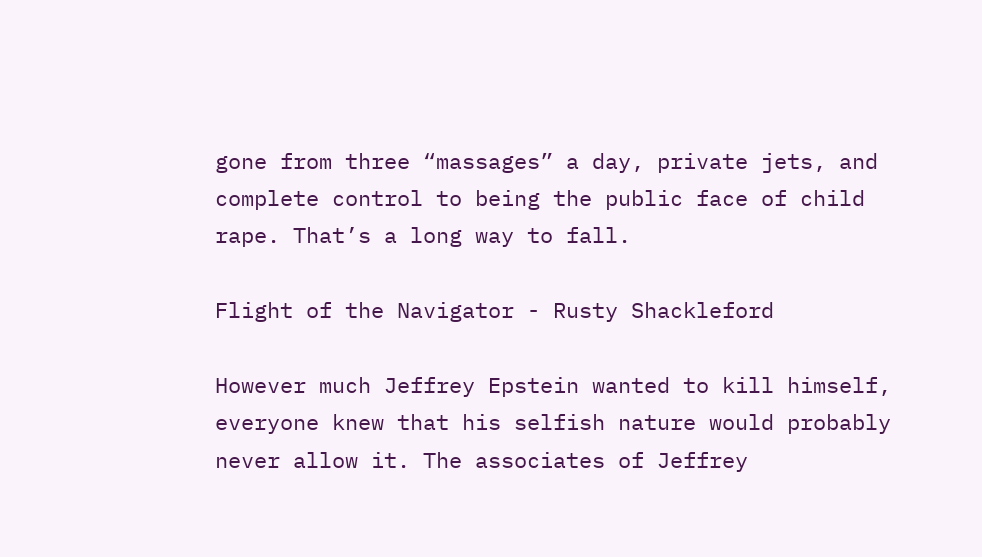gone from three “massages” a day, private jets, and complete control to being the public face of child rape. That’s a long way to fall.

Flight of the Navigator - Rusty Shackleford

However much Jeffrey Epstein wanted to kill himself, everyone knew that his selfish nature would probably never allow it. The associates of Jeffrey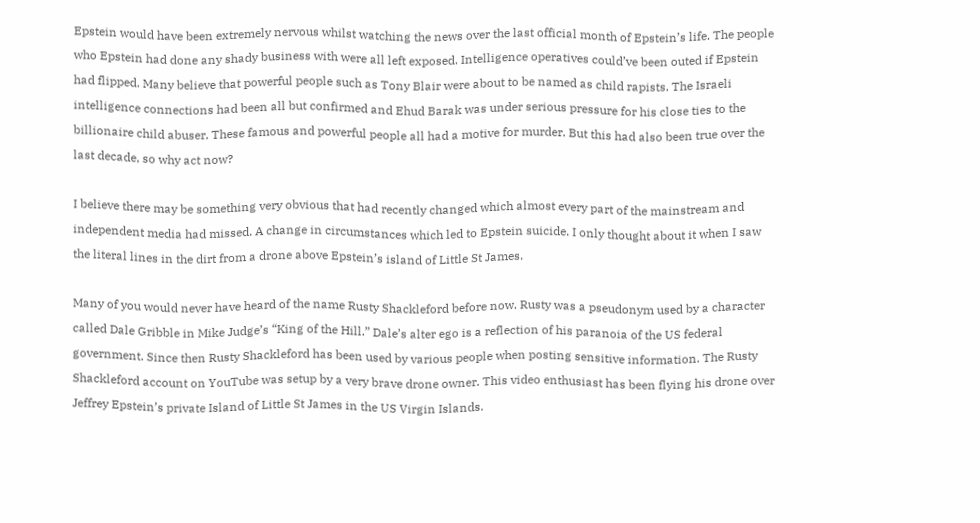Epstein would have been extremely nervous whilst watching the news over the last official month of Epstein’s life. The people who Epstein had done any shady business with were all left exposed. Intelligence operatives could’ve been outed if Epstein had flipped. Many believe that powerful people such as Tony Blair were about to be named as child rapists. The Israeli intelligence connections had been all but confirmed and Ehud Barak was under serious pressure for his close ties to the billionaire child abuser. These famous and powerful people all had a motive for murder. But this had also been true over the last decade, so why act now?

I believe there may be something very obvious that had recently changed which almost every part of the mainstream and independent media had missed. A change in circumstances which led to Epstein suicide. I only thought about it when I saw the literal lines in the dirt from a drone above Epstein’s island of Little St James.

Many of you would never have heard of the name Rusty Shackleford before now. Rusty was a pseudonym used by a character called Dale Gribble in Mike Judge’s “King of the Hill.” Dale’s alter ego is a reflection of his paranoia of the US federal government. Since then Rusty Shackleford has been used by various people when posting sensitive information. The Rusty Shackleford account on YouTube was setup by a very brave drone owner. This video enthusiast has been flying his drone over Jeffrey Epstein’s private Island of Little St James in the US Virgin Islands.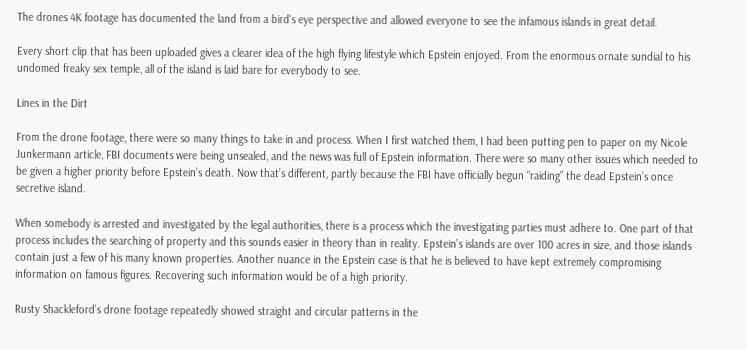The drones 4K footage has documented the land from a bird's eye perspective and allowed everyone to see the infamous islands in great detail.

Every short clip that has been uploaded gives a clearer idea of the high flying lifestyle which Epstein enjoyed. From the enormous ornate sundial to his undomed freaky sex temple, all of the island is laid bare for everybody to see.

Lines in the Dirt

From the drone footage, there were so many things to take in and process. When I first watched them, I had been putting pen to paper on my Nicole Junkermann article, FBI documents were being unsealed, and the news was full of Epstein information. There were so many other issues which needed to be given a higher priority before Epstein’s death. Now that’s different, partly because the FBI have officially begun “raiding” the dead Epstein’s once secretive island.

When somebody is arrested and investigated by the legal authorities, there is a process which the investigating parties must adhere to. One part of that process includes the searching of property and this sounds easier in theory than in reality. Epstein’s islands are over 100 acres in size, and those islands contain just a few of his many known properties. Another nuance in the Epstein case is that he is believed to have kept extremely compromising information on famous figures. Recovering such information would be of a high priority.

Rusty Shackleford’s drone footage repeatedly showed straight and circular patterns in the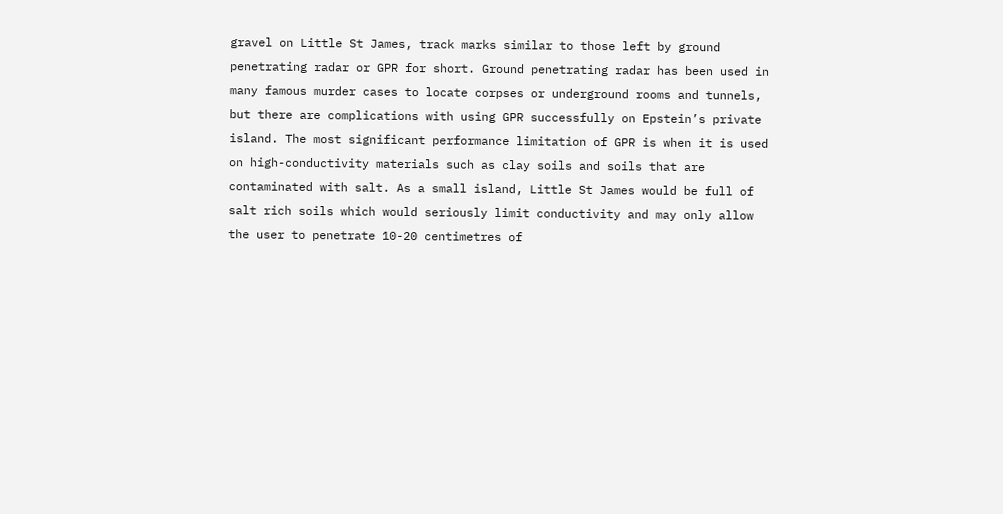gravel on Little St James, track marks similar to those left by ground penetrating radar or GPR for short. Ground penetrating radar has been used in many famous murder cases to locate corpses or underground rooms and tunnels, but there are complications with using GPR successfully on Epstein’s private island. The most significant performance limitation of GPR is when it is used on high-conductivity materials such as clay soils and soils that are contaminated with salt. As a small island, Little St James would be full of salt rich soils which would seriously limit conductivity and may only allow the user to penetrate 10-20 centimetres of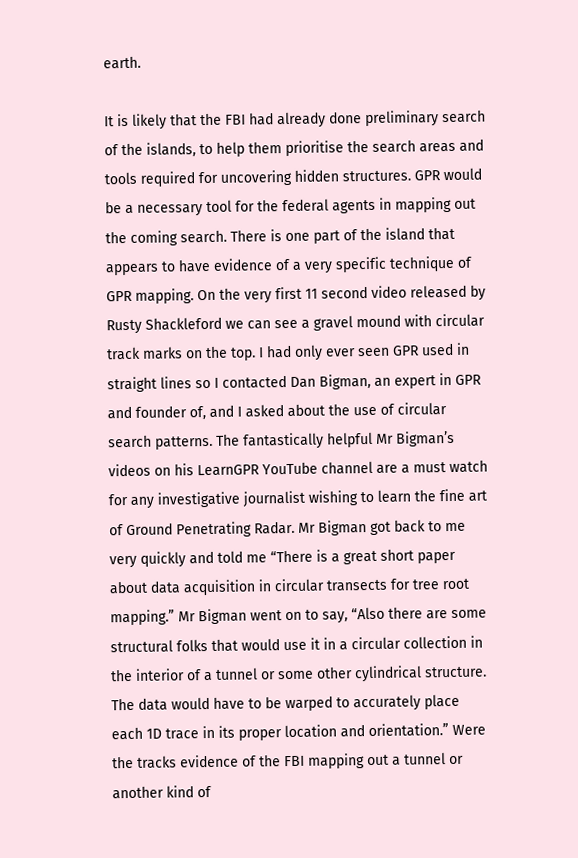earth.

It is likely that the FBI had already done preliminary search of the islands, to help them prioritise the search areas and tools required for uncovering hidden structures. GPR would be a necessary tool for the federal agents in mapping out the coming search. There is one part of the island that appears to have evidence of a very specific technique of GPR mapping. On the very first 11 second video released by Rusty Shackleford we can see a gravel mound with circular track marks on the top. I had only ever seen GPR used in straight lines so I contacted Dan Bigman, an expert in GPR and founder of, and I asked about the use of circular search patterns. The fantastically helpful Mr Bigman’s videos on his LearnGPR YouTube channel are a must watch for any investigative journalist wishing to learn the fine art of Ground Penetrating Radar. Mr Bigman got back to me very quickly and told me “There is a great short paper about data acquisition in circular transects for tree root mapping.” Mr Bigman went on to say, “Also there are some structural folks that would use it in a circular collection in the interior of a tunnel or some other cylindrical structure. The data would have to be warped to accurately place each 1D trace in its proper location and orientation.” Were the tracks evidence of the FBI mapping out a tunnel or another kind of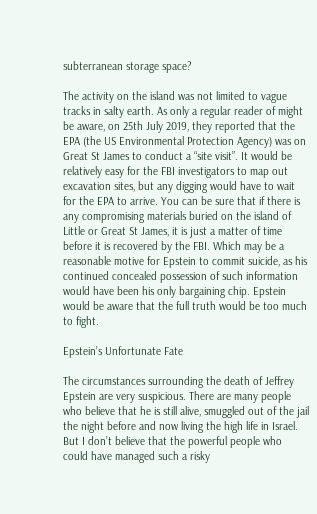subterranean storage space?

The activity on the island was not limited to vague tracks in salty earth. As only a regular reader of might be aware, on 25th July 2019, they reported that the EPA (the US Environmental Protection Agency) was on Great St James to conduct a “site visit”. It would be relatively easy for the FBI investigators to map out excavation sites, but any digging would have to wait for the EPA to arrive. You can be sure that if there is any compromising materials buried on the island of Little or Great St James, it is just a matter of time before it is recovered by the FBI. Which may be a reasonable motive for Epstein to commit suicide, as his continued concealed possession of such information would have been his only bargaining chip. Epstein would be aware that the full truth would be too much to fight.

Epstein’s Unfortunate Fate

The circumstances surrounding the death of Jeffrey Epstein are very suspicious. There are many people who believe that he is still alive, smuggled out of the jail the night before and now living the high life in Israel. But I don’t believe that the powerful people who could have managed such a risky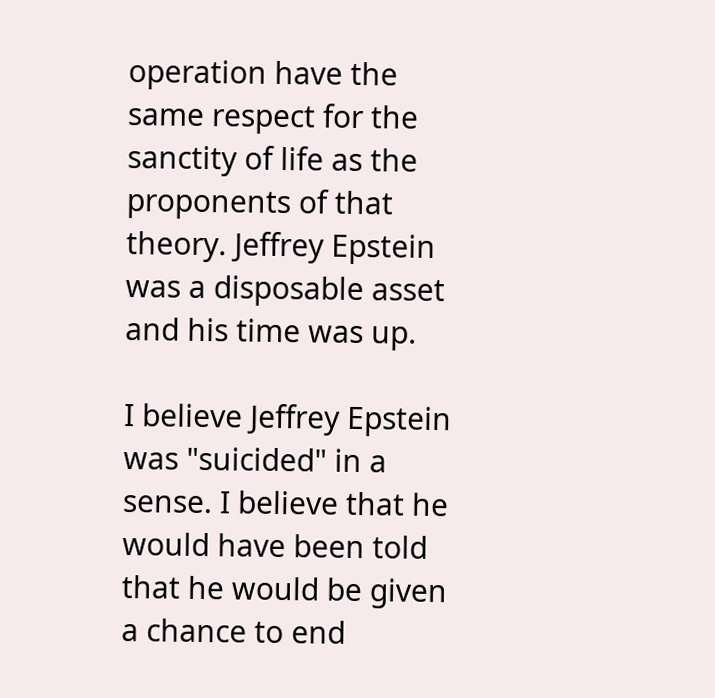operation have the same respect for the sanctity of life as the proponents of that theory. Jeffrey Epstein was a disposable asset and his time was up.

I believe Jeffrey Epstein was "suicided" in a sense. I believe that he would have been told that he would be given a chance to end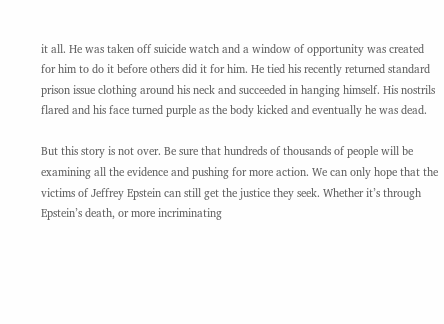it all. He was taken off suicide watch and a window of opportunity was created for him to do it before others did it for him. He tied his recently returned standard prison issue clothing around his neck and succeeded in hanging himself. His nostrils flared and his face turned purple as the body kicked and eventually he was dead.

But this story is not over. Be sure that hundreds of thousands of people will be examining all the evidence and pushing for more action. We can only hope that the victims of Jeffrey Epstein can still get the justice they seek. Whether it’s through Epstein’s death, or more incriminating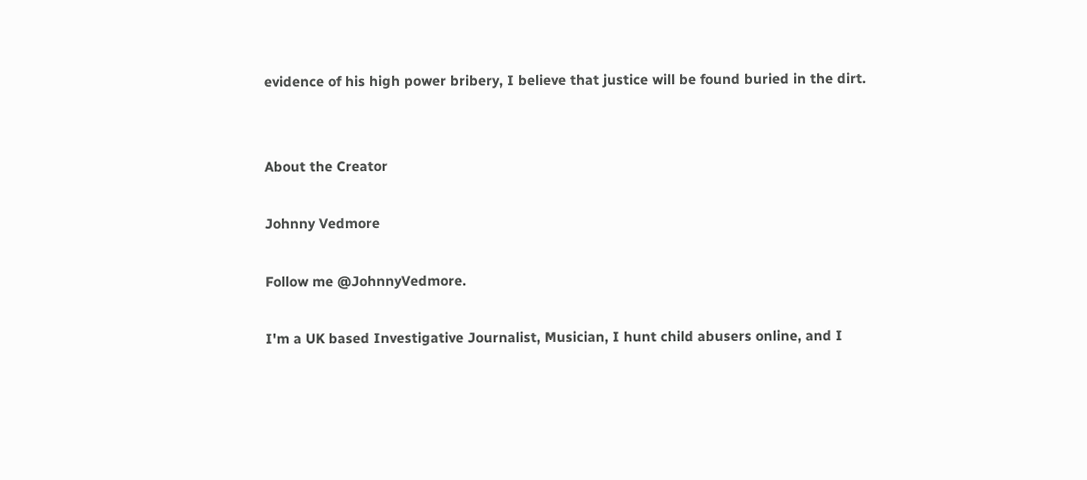evidence of his high power bribery, I believe that justice will be found buried in the dirt.


About the Creator

Johnny Vedmore

Follow me @JohnnyVedmore.

I'm a UK based Investigative Journalist, Musician, I hunt child abusers online, and I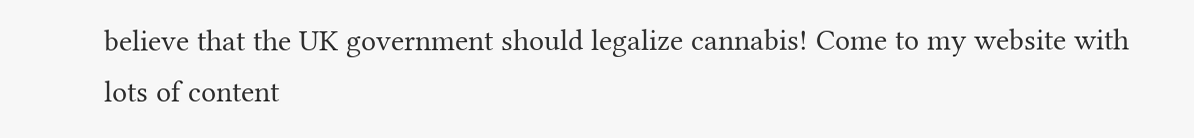believe that the UK government should legalize cannabis! Come to my website with lots of content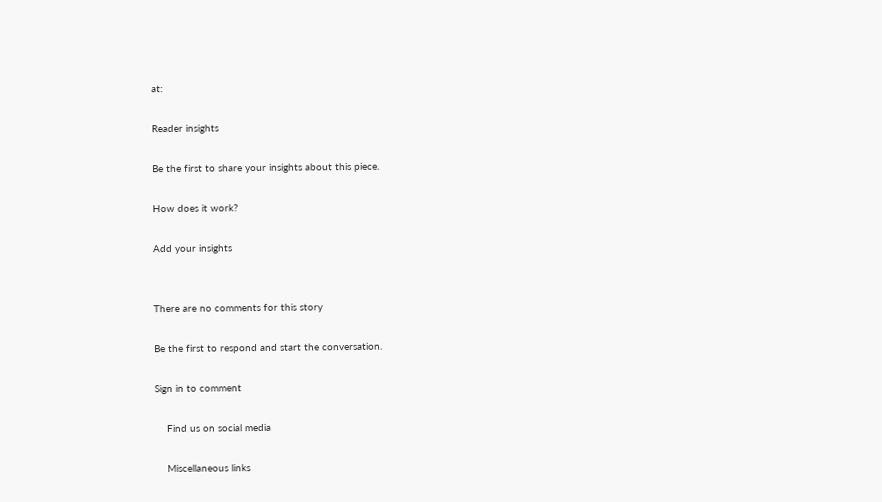at:

Reader insights

Be the first to share your insights about this piece.

How does it work?

Add your insights


There are no comments for this story

Be the first to respond and start the conversation.

Sign in to comment

    Find us on social media

    Miscellaneous links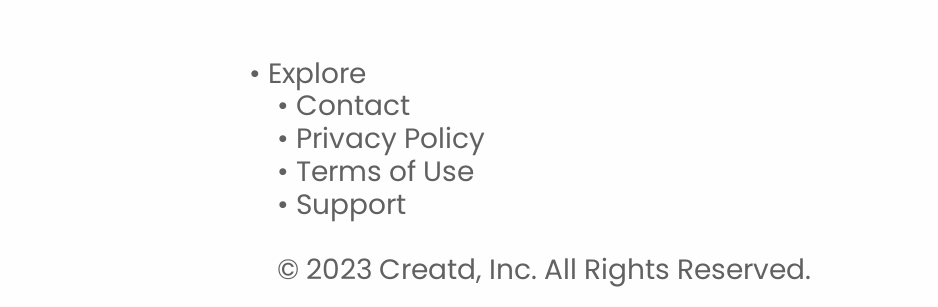• Explore
    • Contact
    • Privacy Policy
    • Terms of Use
    • Support

    © 2023 Creatd, Inc. All Rights Reserved.